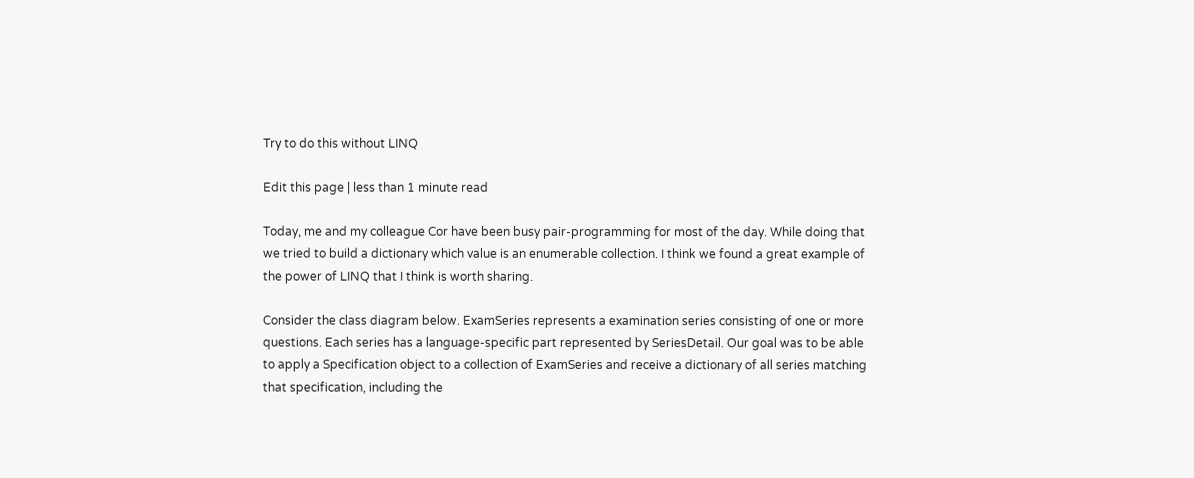Try to do this without LINQ

Edit this page | less than 1 minute read

Today, me and my colleague Cor have been busy pair-programming for most of the day. While doing that we tried to build a dictionary which value is an enumerable collection. I think we found a great example of the power of LINQ that I think is worth sharing.

Consider the class diagram below. ExamSeries represents a examination series consisting of one or more questions. Each series has a language-specific part represented by SeriesDetail. Our goal was to be able to apply a Specification object to a collection of ExamSeries and receive a dictionary of all series matching that specification, including the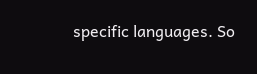specific languages. So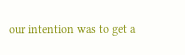our intention was to get a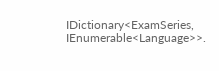IDictionary<ExamSeries, IEnumerable<Language>>.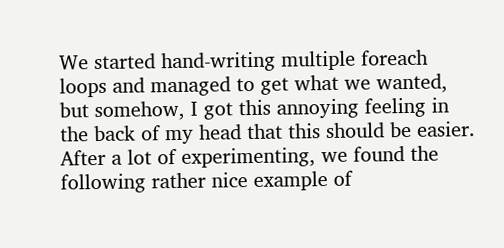We started hand-writing multiple foreach loops and managed to get what we wanted, but somehow, I got this annoying feeling in the back of my head that this should be easier. After a lot of experimenting, we found the following rather nice example of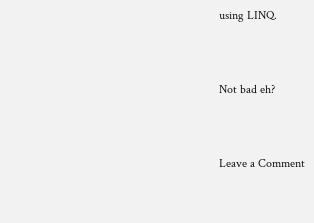using LINQ.


Not bad eh?


Leave a Comment